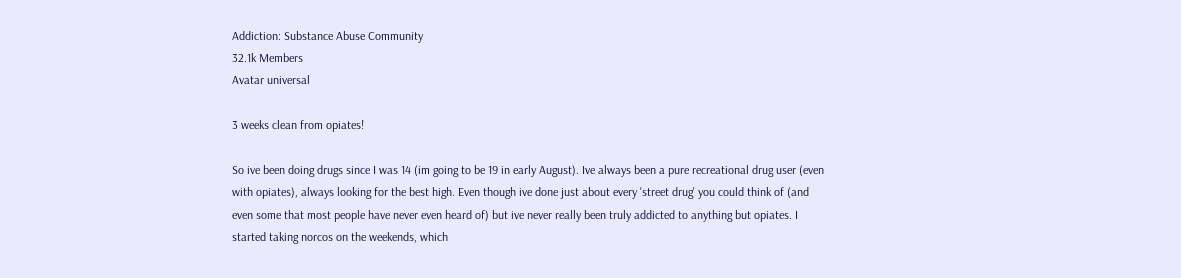Addiction: Substance Abuse Community
32.1k Members
Avatar universal

3 weeks clean from opiates!

So ive been doing drugs since I was 14 (im going to be 19 in early August). Ive always been a pure recreational drug user (even with opiates), always looking for the best high. Even though ive done just about every 'street drug' you could think of (and even some that most people have never even heard of) but ive never really been truly addicted to anything but opiates. I started taking norcos on the weekends, which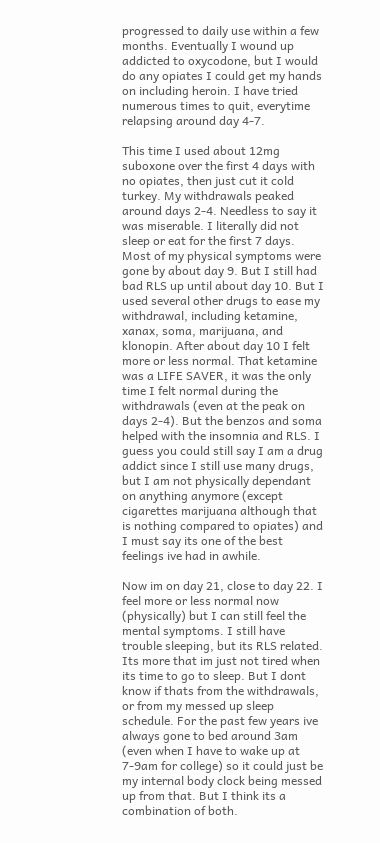progressed to daily use within a few months. Eventually I wound up addicted to oxycodone, but I would do any opiates I could get my hands on including heroin. I have tried numerous times to quit, everytime relapsing around day 4-7.

This time I used about 12mg suboxone over the first 4 days with no opiates, then just cut it cold turkey. My withdrawals peaked around days 2-4. Needless to say it was miserable. I literally did not sleep or eat for the first 7 days. Most of my physical symptoms were gone by about day 9. But I still had bad RLS up until about day 10. But I used several other drugs to ease my withdrawal, including ketamine, xanax, soma, marijuana, and klonopin. After about day 10 I felt more or less normal. That ketamine was a LIFE SAVER, it was the only time I felt normal during the withdrawals (even at the peak on days 2-4). But the benzos and soma helped with the insomnia and RLS. I guess you could still say I am a drug addict since I still use many drugs, but I am not physically dependant on anything anymore (except cigarettes marijuana although that is nothing compared to opiates) and I must say its one of the best feelings ive had in awhile.

Now im on day 21, close to day 22. I feel more or less normal now (physically) but I can still feel the mental symptoms. I still have trouble sleeping, but its RLS related. Its more that im just not tired when its time to go to sleep. But I dont know if thats from the withdrawals, or from my messed up sleep schedule. For the past few years ive always gone to bed around 3am (even when I have to wake up at 7-9am for college) so it could just be my internal body clock being messed up from that. But I think its a combination of both.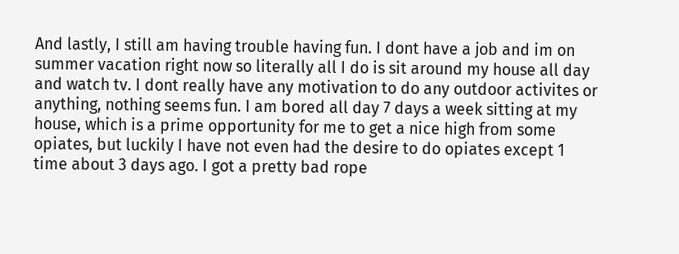And lastly, I still am having trouble having fun. I dont have a job and im on summer vacation right now so literally all I do is sit around my house all day and watch tv. I dont really have any motivation to do any outdoor activites or anything, nothing seems fun. I am bored all day 7 days a week sitting at my house, which is a prime opportunity for me to get a nice high from some opiates, but luckily I have not even had the desire to do opiates except 1 time about 3 days ago. I got a pretty bad rope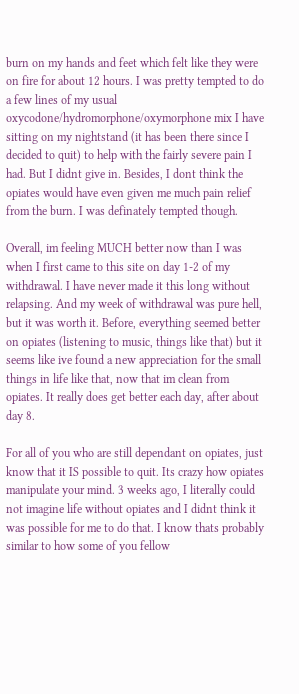burn on my hands and feet which felt like they were on fire for about 12 hours. I was pretty tempted to do a few lines of my usual oxycodone/hydromorphone/oxymorphone mix I have sitting on my nightstand (it has been there since I decided to quit) to help with the fairly severe pain I had. But I didnt give in. Besides, I dont think the opiates would have even given me much pain relief from the burn. I was definately tempted though.

Overall, im feeling MUCH better now than I was when I first came to this site on day 1-2 of my withdrawal. I have never made it this long without relapsing. And my week of withdrawal was pure hell, but it was worth it. Before, everything seemed better on opiates (listening to music, things like that) but it seems like ive found a new appreciation for the small things in life like that, now that im clean from opiates. It really does get better each day, after about day 8.

For all of you who are still dependant on opiates, just know that it IS possible to quit. Its crazy how opiates manipulate your mind. 3 weeks ago, I literally could not imagine life without opiates and I didnt think it was possible for me to do that. I know thats probably similar to how some of you fellow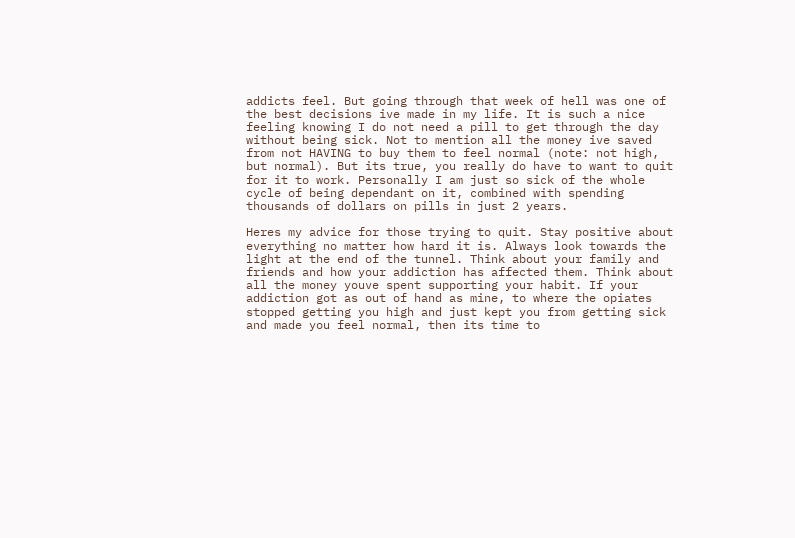addicts feel. But going through that week of hell was one of the best decisions ive made in my life. It is such a nice feeling knowing I do not need a pill to get through the day without being sick. Not to mention all the money ive saved from not HAVING to buy them to feel normal (note: not high, but normal). But its true, you really do have to want to quit for it to work. Personally I am just so sick of the whole cycle of being dependant on it, combined with spending thousands of dollars on pills in just 2 years.

Heres my advice for those trying to quit. Stay positive about everything no matter how hard it is. Always look towards the light at the end of the tunnel. Think about your family and friends and how your addiction has affected them. Think about all the money youve spent supporting your habit. If your addiction got as out of hand as mine, to where the opiates stopped getting you high and just kept you from getting sick and made you feel normal, then its time to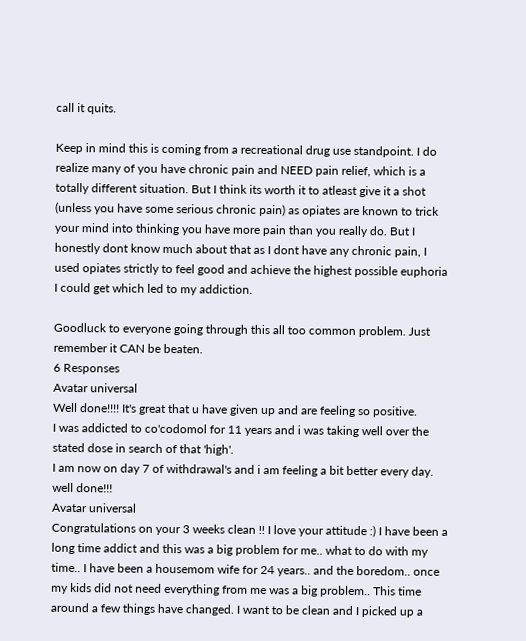call it quits.

Keep in mind this is coming from a recreational drug use standpoint. I do realize many of you have chronic pain and NEED pain relief, which is a totally different situation. But I think its worth it to atleast give it a shot (unless you have some serious chronic pain) as opiates are known to trick your mind into thinking you have more pain than you really do. But I honestly dont know much about that as I dont have any chronic pain, I used opiates strictly to feel good and achieve the highest possible euphoria I could get which led to my addiction.

Goodluck to everyone going through this all too common problem. Just remember it CAN be beaten.
6 Responses
Avatar universal
Well done!!!! It's great that u have given up and are feeling so positive.
I was addicted to co'codomol for 11 years and i was taking well over the stated dose in search of that 'high'.
I am now on day 7 of withdrawal's and i am feeling a bit better every day.
well done!!!
Avatar universal
Congratulations on your 3 weeks clean !! I love your attitude :) I have been a long time addict and this was a big problem for me.. what to do with my time.. I have been a housemom wife for 24 years.. and the boredom.. once my kids did not need everything from me was a big problem.. This time around a few things have changed. I want to be clean and I picked up a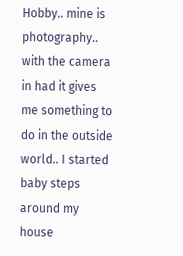Hobby.. mine is photography.. with the camera in had it gives me something to do in the outside world.. I started baby steps around my house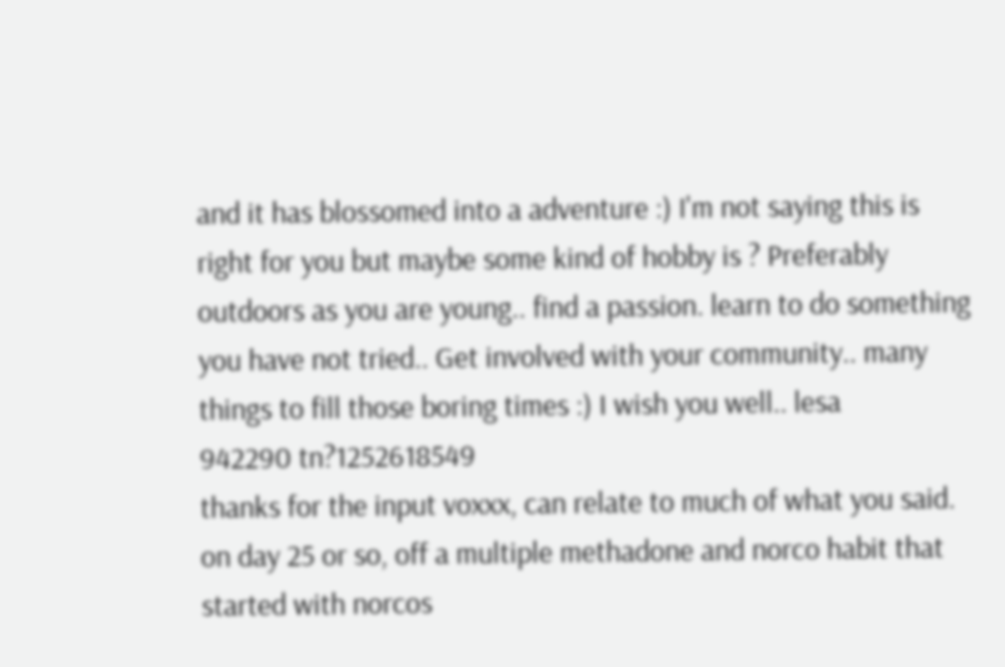and it has blossomed into a adventure :) I'm not saying this is right for you but maybe some kind of hobby is ? Preferably outdoors as you are young.. find a passion. learn to do something you have not tried.. Get involved with your community.. many things to fill those boring times :) I wish you well.. lesa
942290 tn?1252618549
thanks for the input voxxx, can relate to much of what you said. on day 25 or so, off a multiple methadone and norco habit that started with norcos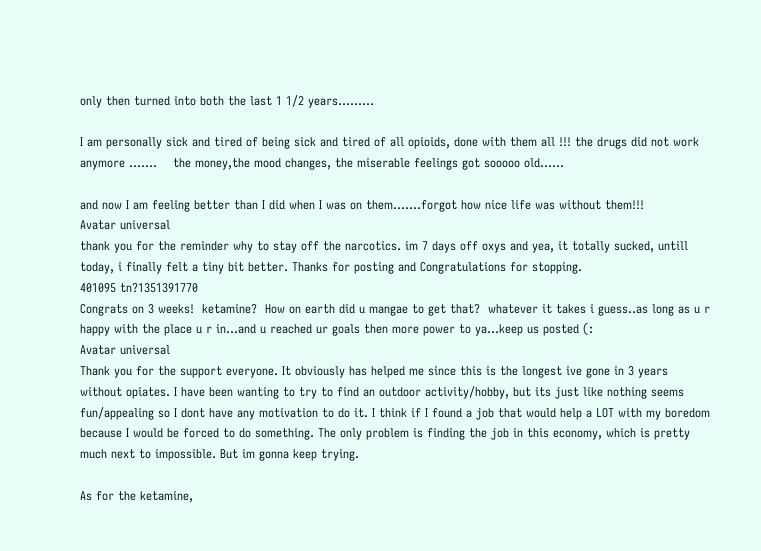only then turned into both the last 1 1/2 years.........

I am personally sick and tired of being sick and tired of all opioids, done with them all !!! the drugs did not work anymore .......    the money,the mood changes, the miserable feelings got sooooo old......

and now I am feeling better than I did when I was on them.......forgot how nice life was without them!!!
Avatar universal
thank you for the reminder why to stay off the narcotics. im 7 days off oxys and yea, it totally sucked, untill today, i finally felt a tiny bit better. Thanks for posting and Congratulations for stopping.
401095 tn?1351391770
Congrats on 3 weeks!  ketamine?  How on earth did u mangae to get that?  whatever it takes i guess..as long as u r happy with the place u r in...and u reached ur goals then more power to ya...keep us posted (:
Avatar universal
Thank you for the support everyone. It obviously has helped me since this is the longest ive gone in 3 years without opiates. I have been wanting to try to find an outdoor activity/hobby, but its just like nothing seems fun/appealing so I dont have any motivation to do it. I think if I found a job that would help a LOT with my boredom because I would be forced to do something. The only problem is finding the job in this economy, which is pretty much next to impossible. But im gonna keep trying.

As for the ketamine,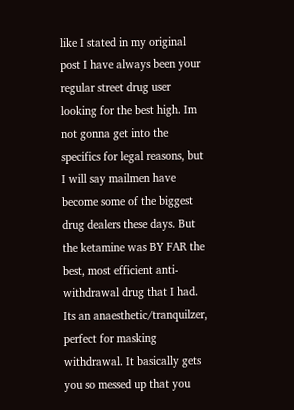like I stated in my original post I have always been your regular street drug user looking for the best high. Im not gonna get into the specifics for legal reasons, but I will say mailmen have become some of the biggest drug dealers these days. But the ketamine was BY FAR the best, most efficient anti-withdrawal drug that I had. Its an anaesthetic/tranquilzer, perfect for masking withdrawal. It basically gets you so messed up that you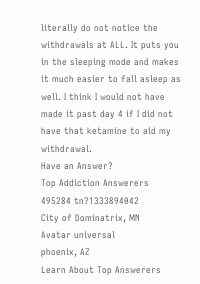literally do not notice the withdrawals at ALL. It puts you in the sleeping mode and makes it much easier to fall asleep as well. I think I would not have made it past day 4 if I did not have that ketamine to aid my withdrawal.
Have an Answer?
Top Addiction Answerers
495284 tn?1333894042
City of Dominatrix, MN
Avatar universal
phoenix, AZ
Learn About Top Answerers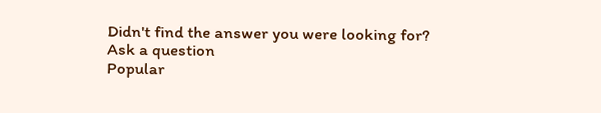Didn't find the answer you were looking for?
Ask a question
Popular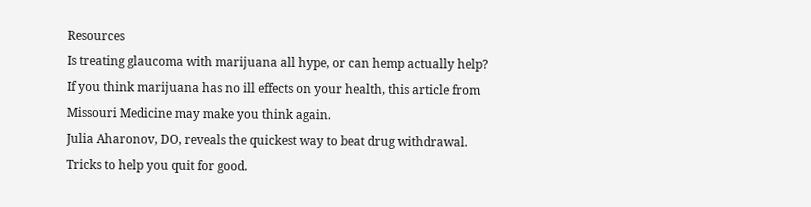Resources
Is treating glaucoma with marijuana all hype, or can hemp actually help?
If you think marijuana has no ill effects on your health, this article from Missouri Medicine may make you think again.
Julia Aharonov, DO, reveals the quickest way to beat drug withdrawal.
Tricks to help you quit for good.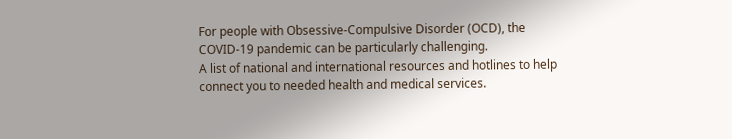For people with Obsessive-Compulsive Disorder (OCD), the COVID-19 pandemic can be particularly challenging.
A list of national and international resources and hotlines to help connect you to needed health and medical services.